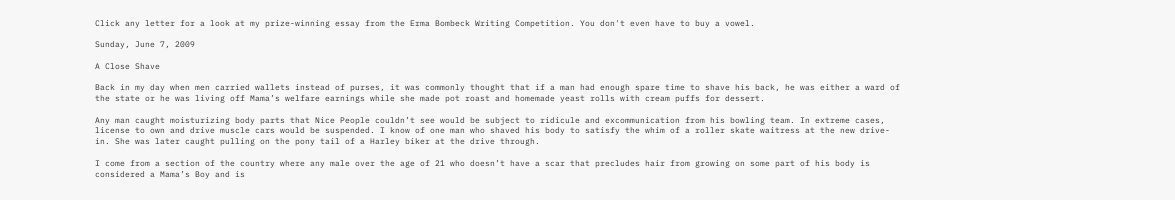Click any letter for a look at my prize-winning essay from the Erma Bombeck Writing Competition. You don't even have to buy a vowel.

Sunday, June 7, 2009

A Close Shave

Back in my day when men carried wallets instead of purses, it was commonly thought that if a man had enough spare time to shave his back, he was either a ward of the state or he was living off Mama’s welfare earnings while she made pot roast and homemade yeast rolls with cream puffs for dessert.

Any man caught moisturizing body parts that Nice People couldn’t see would be subject to ridicule and excommunication from his bowling team. In extreme cases, license to own and drive muscle cars would be suspended. I know of one man who shaved his body to satisfy the whim of a roller skate waitress at the new drive-in. She was later caught pulling on the pony tail of a Harley biker at the drive through.

I come from a section of the country where any male over the age of 21 who doesn’t have a scar that precludes hair from growing on some part of his body is considered a Mama’s Boy and is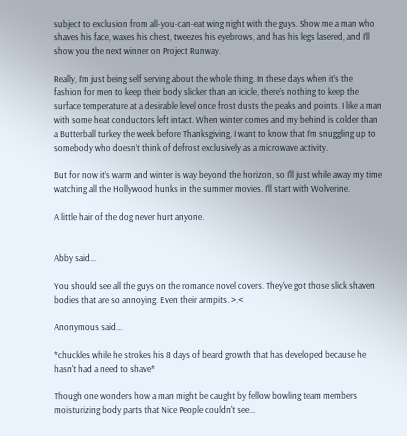subject to exclusion from all-you-can-eat wing night with the guys. Show me a man who shaves his face, waxes his chest, tweezes his eyebrows, and has his legs lasered, and I’ll show you the next winner on Project Runway.

Really, I’m just being self serving about the whole thing. In these days when it’s the fashion for men to keep their body slicker than an icicle, there’s nothing to keep the surface temperature at a desirable level once frost dusts the peaks and points. I like a man with some heat conductors left intact. When winter comes and my behind is colder than a Butterball turkey the week before Thanksgiving, I want to know that I’m snuggling up to somebody who doesn’t think of defrost exclusively as a microwave activity.

But for now it’s warm and winter is way beyond the horizon, so I'll just while away my time watching all the Hollywood hunks in the summer movies. I’ll start with Wolverine.

A little hair of the dog never hurt anyone.


Abby said...

You should see all the guys on the romance novel covers. They've got those slick shaven bodies that are so annoying. Even their armpits. >.<

Anonymous said...

*chuckles while he strokes his 8 days of beard growth that has developed because he hasn't had a need to shave*

Though one wonders how a man might be caught by fellow bowling team members moisturizing body parts that Nice People couldn't see...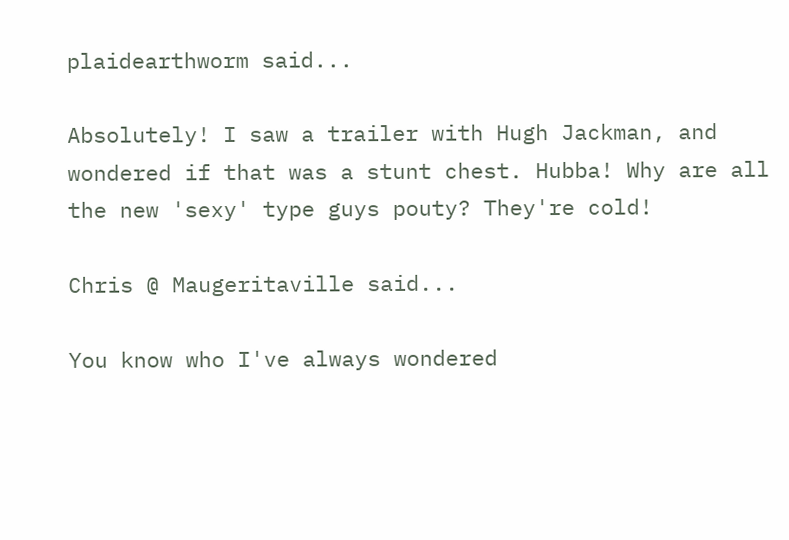plaidearthworm said...

Absolutely! I saw a trailer with Hugh Jackman, and wondered if that was a stunt chest. Hubba! Why are all the new 'sexy' type guys pouty? They're cold!

Chris @ Maugeritaville said...

You know who I've always wondered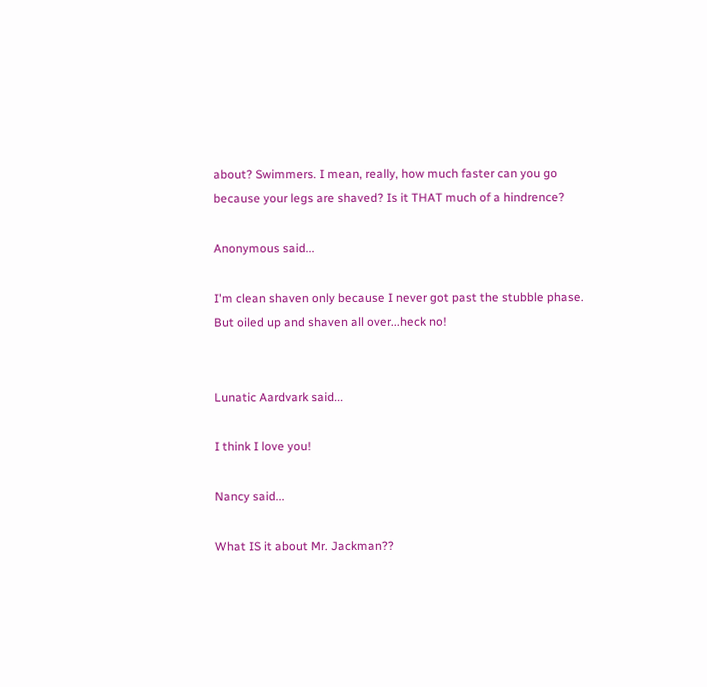about? Swimmers. I mean, really, how much faster can you go because your legs are shaved? Is it THAT much of a hindrence?

Anonymous said...

I'm clean shaven only because I never got past the stubble phase. But oiled up and shaven all over...heck no!


Lunatic Aardvark said...

I think I love you!

Nancy said...

What IS it about Mr. Jackman??